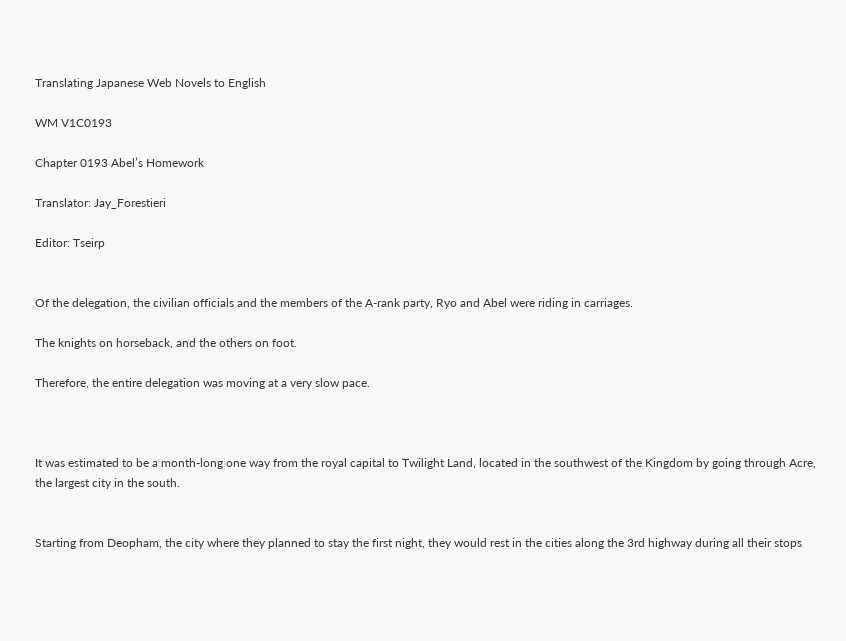Translating Japanese Web Novels to English

WM V1C0193

Chapter 0193 Abel’s Homework

Translator: Jay_Forestieri

Editor: Tseirp


Of the delegation, the civilian officials and the members of the A-rank party, Ryo and Abel were riding in carriages.

The knights on horseback, and the others on foot.

Therefore, the entire delegation was moving at a very slow pace.



It was estimated to be a month-long one way from the royal capital to Twilight Land, located in the southwest of the Kingdom by going through Acre, the largest city in the south.


Starting from Deopham, the city where they planned to stay the first night, they would rest in the cities along the 3rd highway during all their stops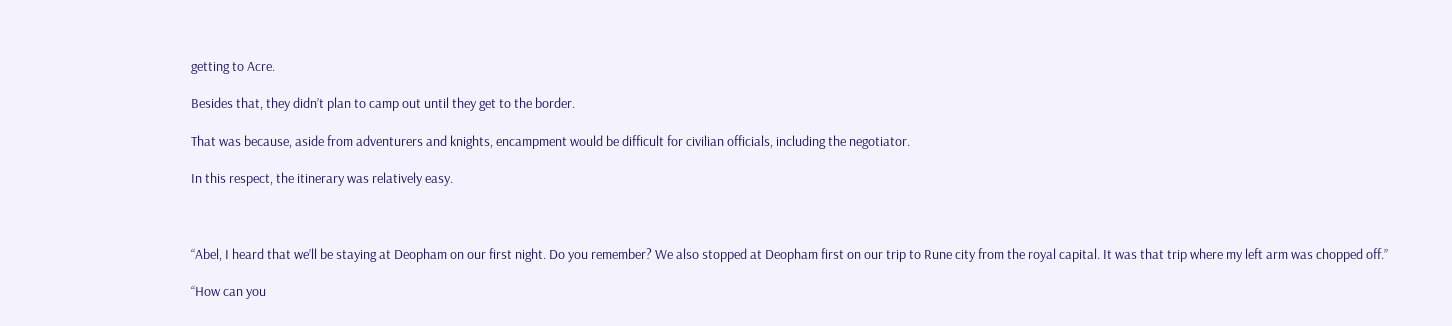getting to Acre.

Besides that, they didn’t plan to camp out until they get to the border.

That was because, aside from adventurers and knights, encampment would be difficult for civilian officials, including the negotiator.

In this respect, the itinerary was relatively easy.



“Abel, I heard that we’ll be staying at Deopham on our first night. Do you remember? We also stopped at Deopham first on our trip to Rune city from the royal capital. It was that trip where my left arm was chopped off.”

“How can you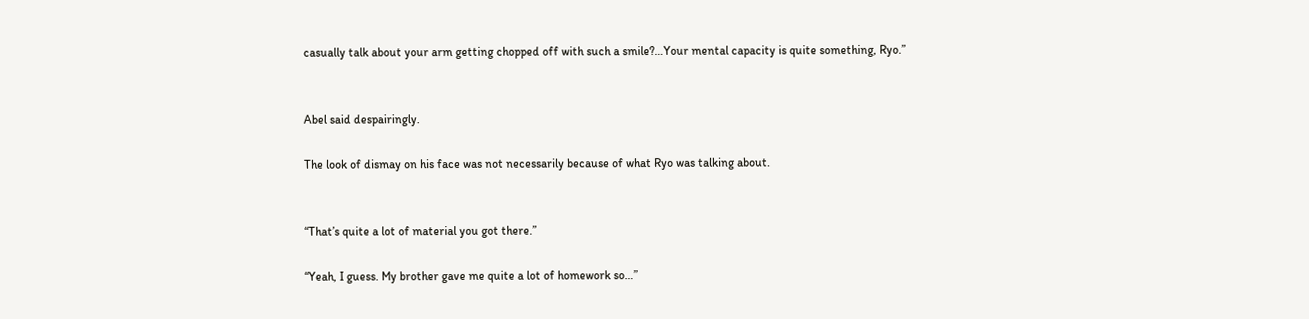casually talk about your arm getting chopped off with such a smile?…Your mental capacity is quite something, Ryo.”


Abel said despairingly.

The look of dismay on his face was not necessarily because of what Ryo was talking about.


“That’s quite a lot of material you got there.”

“Yeah, I guess. My brother gave me quite a lot of homework so…”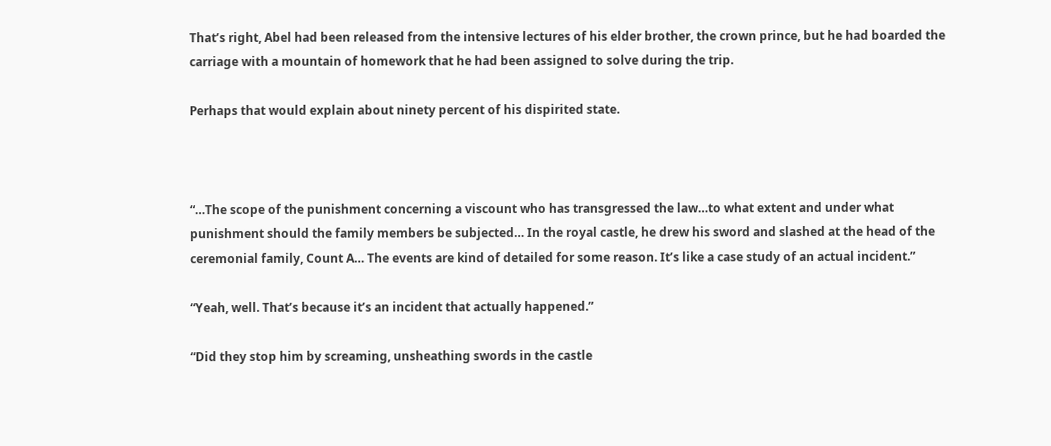That’s right, Abel had been released from the intensive lectures of his elder brother, the crown prince, but he had boarded the carriage with a mountain of homework that he had been assigned to solve during the trip.

Perhaps that would explain about ninety percent of his dispirited state.



“…The scope of the punishment concerning a viscount who has transgressed the law…to what extent and under what punishment should the family members be subjected… In the royal castle, he drew his sword and slashed at the head of the ceremonial family, Count A… The events are kind of detailed for some reason. It’s like a case study of an actual incident.”

“Yeah, well. That’s because it’s an incident that actually happened.”

“Did they stop him by screaming, unsheathing swords in the castle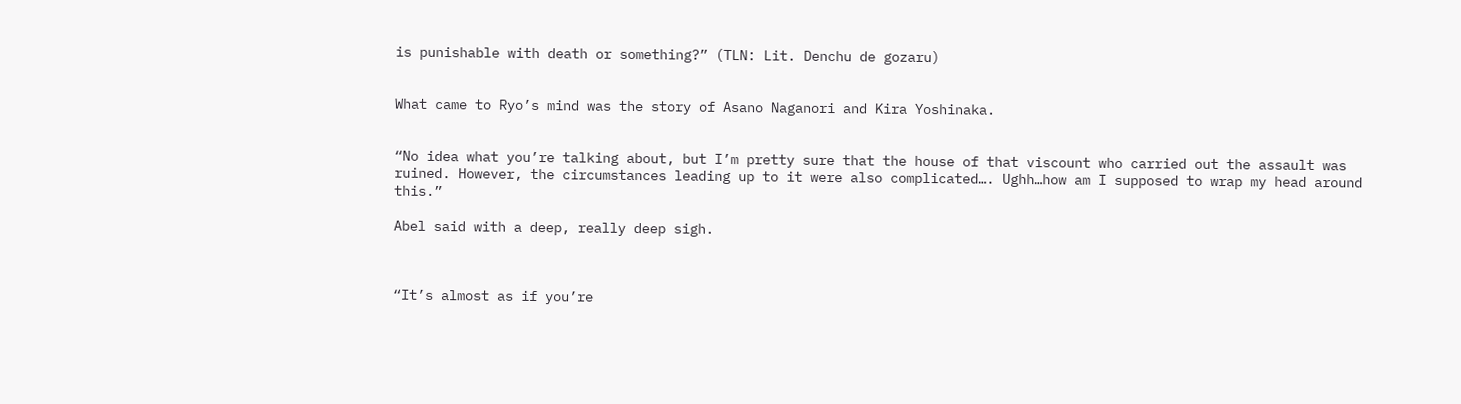is punishable with death or something?” (TLN: Lit. Denchu de gozaru)


What came to Ryo’s mind was the story of Asano Naganori and Kira Yoshinaka.


“No idea what you’re talking about, but I’m pretty sure that the house of that viscount who carried out the assault was ruined. However, the circumstances leading up to it were also complicated…. Ughh…how am I supposed to wrap my head around this.”

Abel said with a deep, really deep sigh.



“It’s almost as if you’re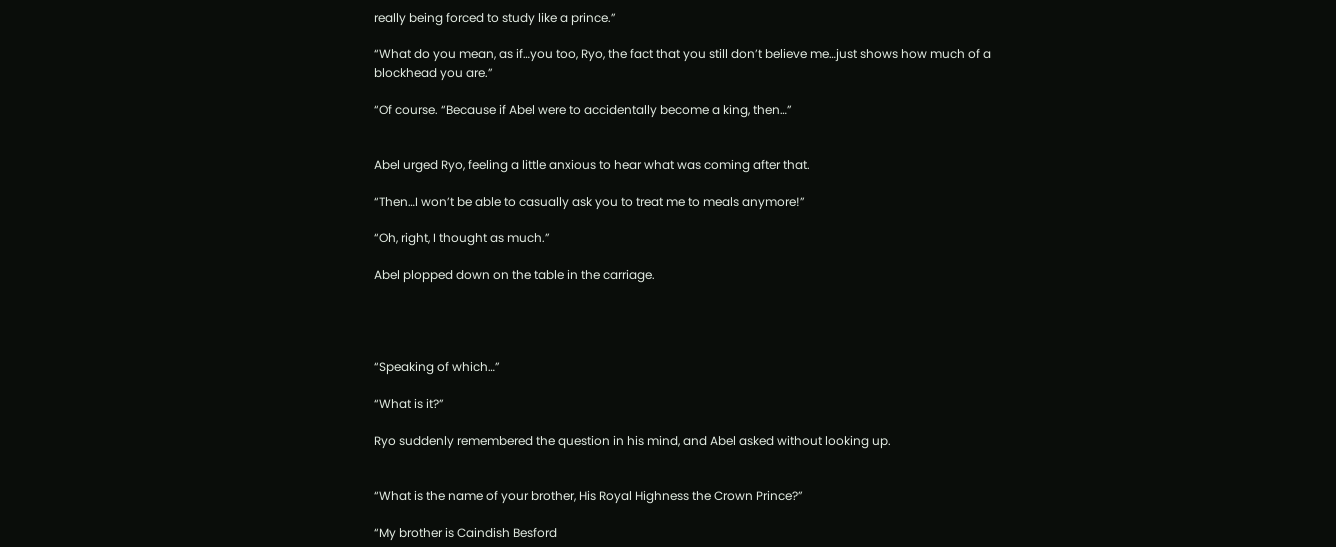really being forced to study like a prince.”

“What do you mean, as if…you too, Ryo, the fact that you still don’t believe me…just shows how much of a blockhead you are.”

“Of course. “Because if Abel were to accidentally become a king, then…”


Abel urged Ryo, feeling a little anxious to hear what was coming after that.

“Then…I won’t be able to casually ask you to treat me to meals anymore!”

“Oh, right, I thought as much.”

Abel plopped down on the table in the carriage.




“Speaking of which…”

“What is it?”

Ryo suddenly remembered the question in his mind, and Abel asked without looking up.


“What is the name of your brother, His Royal Highness the Crown Prince?”

“My brother is Caindish Besford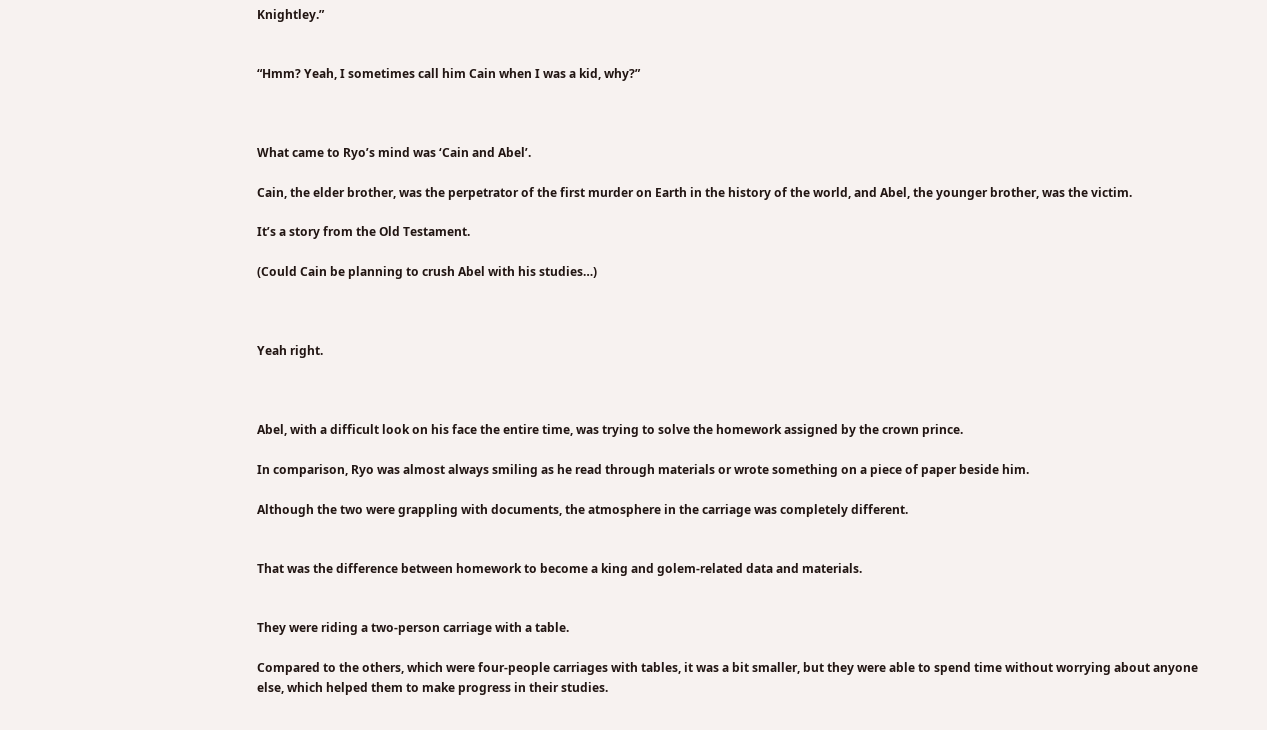Knightley.”


“Hmm? Yeah, I sometimes call him Cain when I was a kid, why?”



What came to Ryo’s mind was ‘Cain and Abel’.

Cain, the elder brother, was the perpetrator of the first murder on Earth in the history of the world, and Abel, the younger brother, was the victim.

It’s a story from the Old Testament.

(Could Cain be planning to crush Abel with his studies…)



Yeah right.



Abel, with a difficult look on his face the entire time, was trying to solve the homework assigned by the crown prince.

In comparison, Ryo was almost always smiling as he read through materials or wrote something on a piece of paper beside him.

Although the two were grappling with documents, the atmosphere in the carriage was completely different.


That was the difference between homework to become a king and golem-related data and materials.


They were riding a two-person carriage with a table.

Compared to the others, which were four-people carriages with tables, it was a bit smaller, but they were able to spend time without worrying about anyone else, which helped them to make progress in their studies.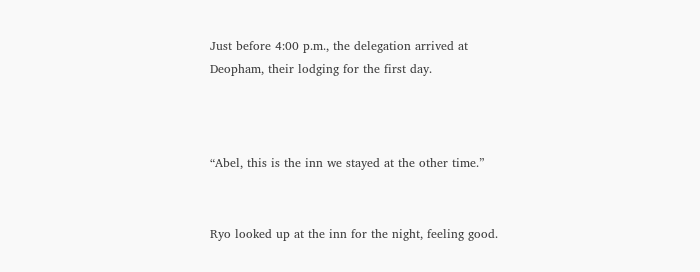Just before 4:00 p.m., the delegation arrived at Deopham, their lodging for the first day.



“Abel, this is the inn we stayed at the other time.”


Ryo looked up at the inn for the night, feeling good.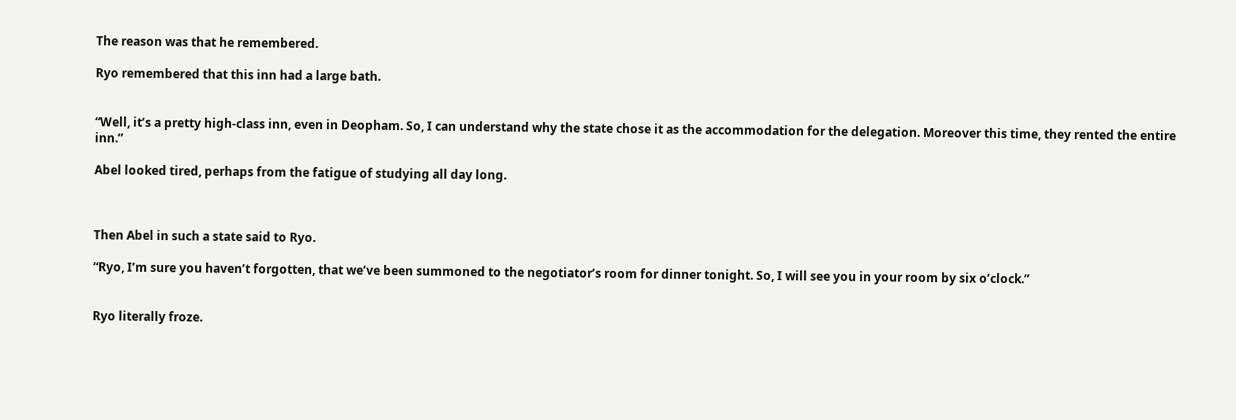The reason was that he remembered.

Ryo remembered that this inn had a large bath.


“Well, it’s a pretty high-class inn, even in Deopham. So, I can understand why the state chose it as the accommodation for the delegation. Moreover this time, they rented the entire inn.”

Abel looked tired, perhaps from the fatigue of studying all day long.



Then Abel in such a state said to Ryo.

“Ryo, I’m sure you haven’t forgotten, that we’ve been summoned to the negotiator’s room for dinner tonight. So, I will see you in your room by six o’clock.”


Ryo literally froze.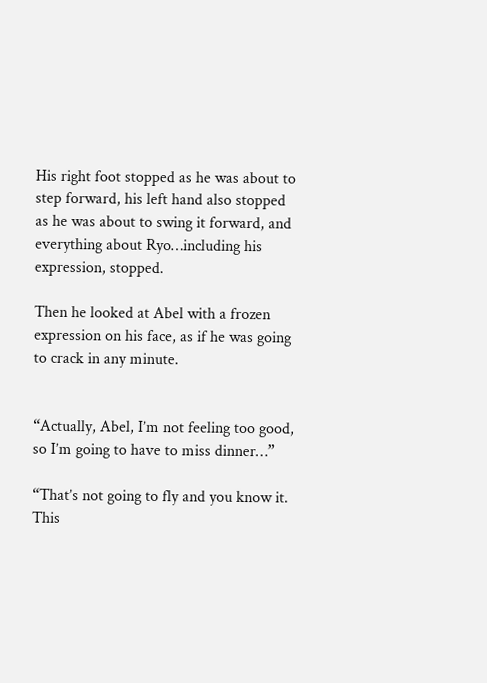His right foot stopped as he was about to step forward, his left hand also stopped as he was about to swing it forward, and everything about Ryo…including his expression, stopped.

Then he looked at Abel with a frozen expression on his face, as if he was going to crack in any minute.


“Actually, Abel, I’m not feeling too good, so I’m going to have to miss dinner…”

“That’s not going to fly and you know it. This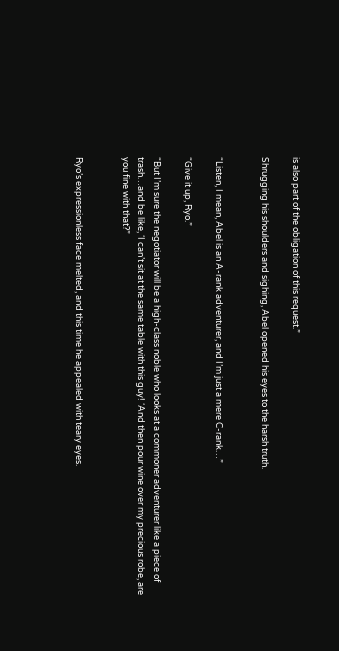is also part of the obligation of this request.”

Shrugging his shoulders and sighing, Abel opened his eyes to the harsh truth.


“Listen, I mean, Abel is an A-rank adventurer, and I’m just a mere C-rank…”

“Give it up, Ryo.”

“But I’m sure the negotiator will be a high-class noble who looks at a commoner adventurer like a piece of trash…and be like, ‘I can’t sit at the same table with this guy! ‘And then pour wine over my precious robe, are you fine with that?”


Ryo’s expressionless face melted, and this time he appealed with teary eyes.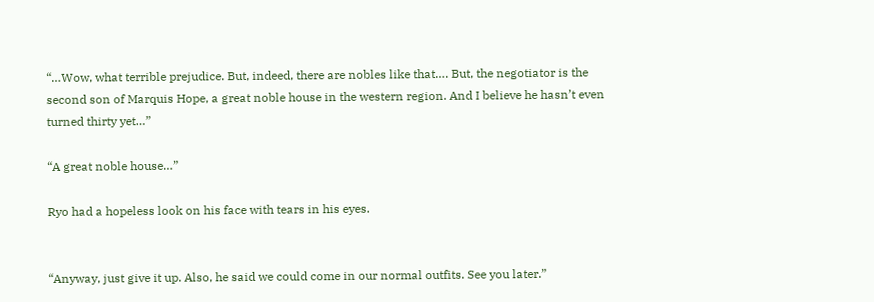“…Wow, what terrible prejudice. But, indeed, there are nobles like that…. But, the negotiator is the second son of Marquis Hope, a great noble house in the western region. And I believe he hasn’t even turned thirty yet…”

“A great noble house…”

Ryo had a hopeless look on his face with tears in his eyes.


“Anyway, just give it up. Also, he said we could come in our normal outfits. See you later.”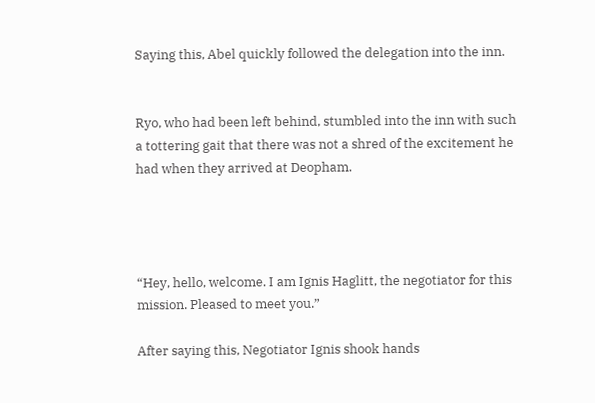Saying this, Abel quickly followed the delegation into the inn.


Ryo, who had been left behind, stumbled into the inn with such a tottering gait that there was not a shred of the excitement he had when they arrived at Deopham.




“Hey, hello, welcome. I am Ignis Haglitt, the negotiator for this mission. Pleased to meet you.”

After saying this, Negotiator Ignis shook hands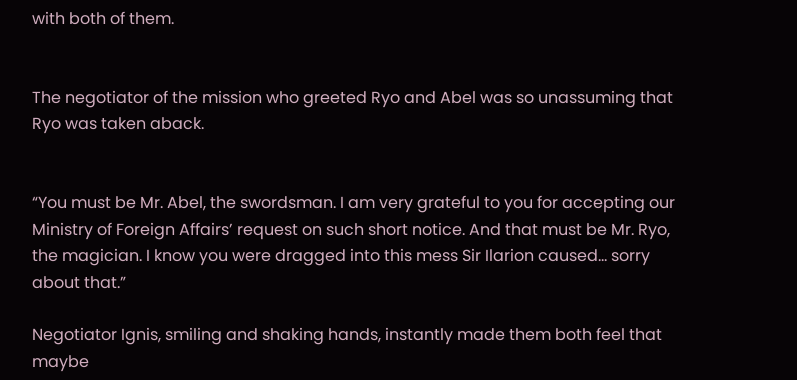with both of them.


The negotiator of the mission who greeted Ryo and Abel was so unassuming that Ryo was taken aback.


“You must be Mr. Abel, the swordsman. I am very grateful to you for accepting our Ministry of Foreign Affairs’ request on such short notice. And that must be Mr. Ryo, the magician. I know you were dragged into this mess Sir Ilarion caused… sorry about that.”

Negotiator Ignis, smiling and shaking hands, instantly made them both feel that maybe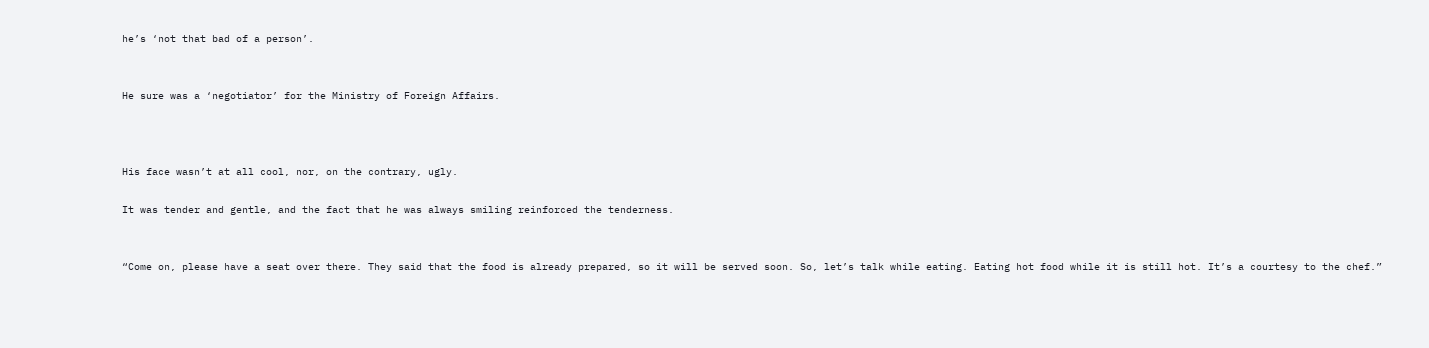he’s ‘not that bad of a person’.


He sure was a ‘negotiator’ for the Ministry of Foreign Affairs.



His face wasn’t at all cool, nor, on the contrary, ugly.

It was tender and gentle, and the fact that he was always smiling reinforced the tenderness.


“Come on, please have a seat over there. They said that the food is already prepared, so it will be served soon. So, let’s talk while eating. Eating hot food while it is still hot. It’s a courtesy to the chef.”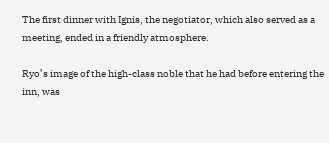The first dinner with Ignis, the negotiator, which also served as a meeting, ended in a friendly atmosphere.

Ryo’s image of the high-class noble that he had before entering the inn, was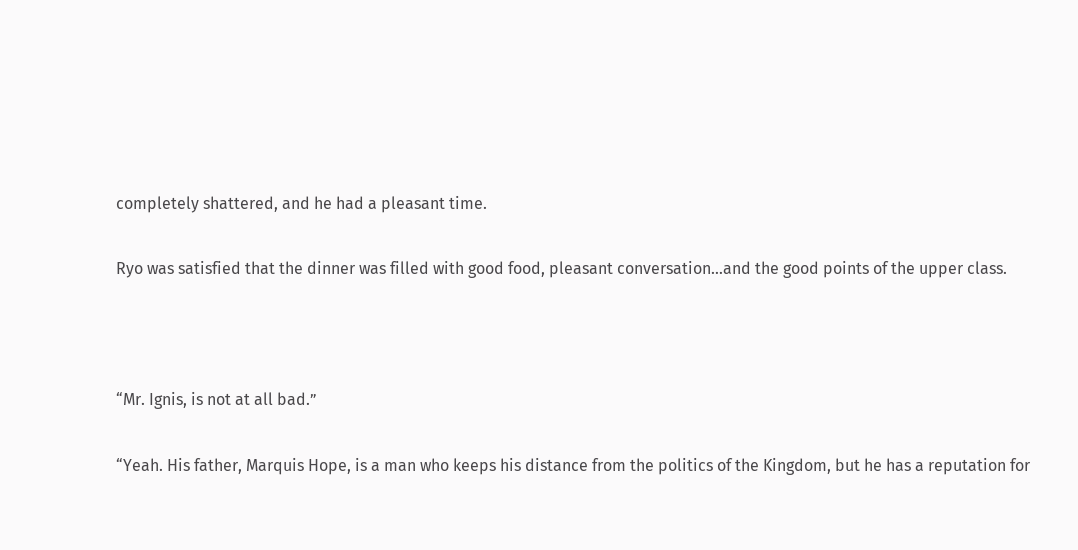completely shattered, and he had a pleasant time.

Ryo was satisfied that the dinner was filled with good food, pleasant conversation…and the good points of the upper class.



“Mr. Ignis, is not at all bad.”

“Yeah. His father, Marquis Hope, is a man who keeps his distance from the politics of the Kingdom, but he has a reputation for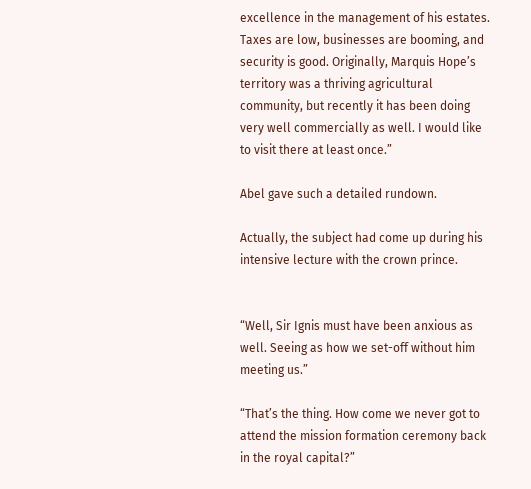excellence in the management of his estates. Taxes are low, businesses are booming, and security is good. Originally, Marquis Hope’s territory was a thriving agricultural community, but recently it has been doing very well commercially as well. I would like to visit there at least once.”

Abel gave such a detailed rundown.

Actually, the subject had come up during his intensive lecture with the crown prince.


“Well, Sir Ignis must have been anxious as well. Seeing as how we set-off without him meeting us.”

“That’s the thing. How come we never got to attend the mission formation ceremony back in the royal capital?”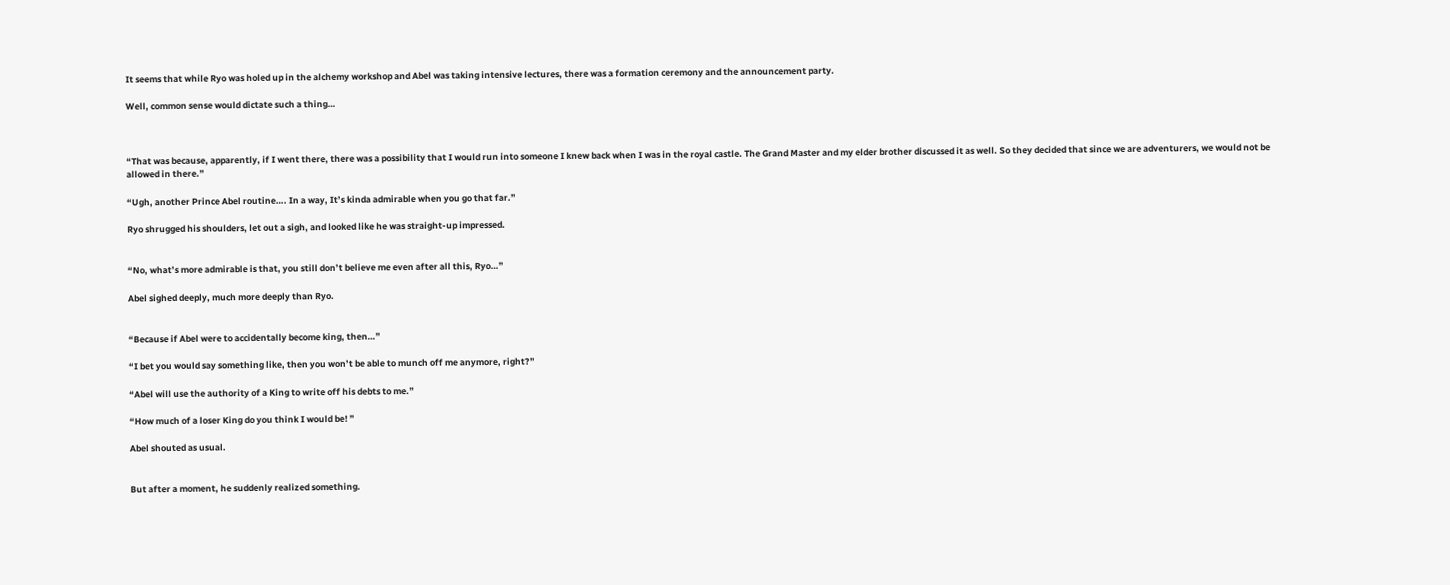It seems that while Ryo was holed up in the alchemy workshop and Abel was taking intensive lectures, there was a formation ceremony and the announcement party.

Well, common sense would dictate such a thing…



“That was because, apparently, if I went there, there was a possibility that I would run into someone I knew back when I was in the royal castle. The Grand Master and my elder brother discussed it as well. So they decided that since we are adventurers, we would not be allowed in there.”

“Ugh, another Prince Abel routine…. In a way, It’s kinda admirable when you go that far.”

Ryo shrugged his shoulders, let out a sigh, and looked like he was straight-up impressed.


“No, what’s more admirable is that, you still don’t believe me even after all this, Ryo…”

Abel sighed deeply, much more deeply than Ryo.


“Because if Abel were to accidentally become king, then…”

“I bet you would say something like, then you won’t be able to munch off me anymore, right?”

“Abel will use the authority of a King to write off his debts to me.”

“How much of a loser King do you think I would be! ”

Abel shouted as usual.


But after a moment, he suddenly realized something.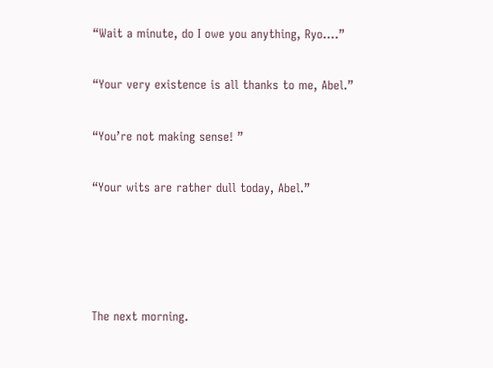“Wait a minute, do I owe you anything, Ryo….”

“Your very existence is all thanks to me, Abel.”

“You’re not making sense! ”

“Your wits are rather dull today, Abel.”




The next morning.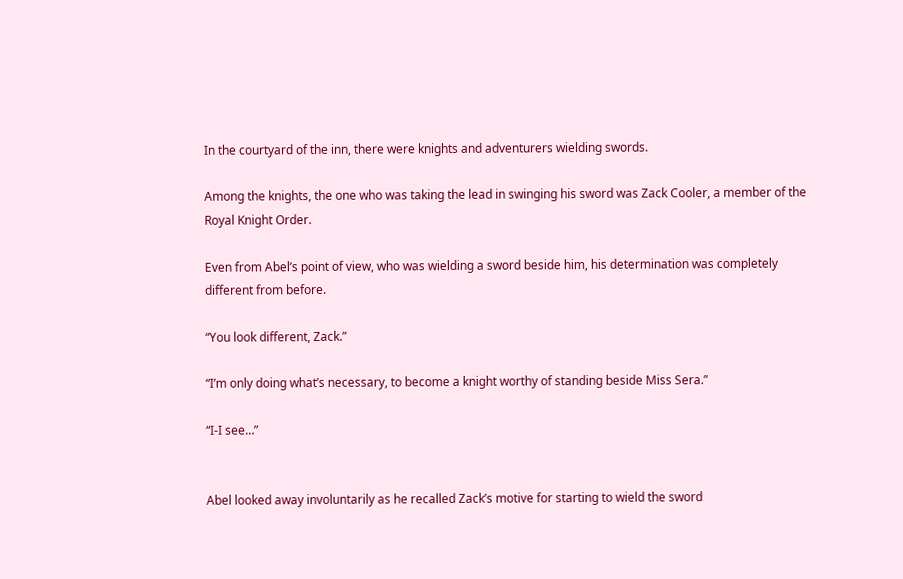In the courtyard of the inn, there were knights and adventurers wielding swords.

Among the knights, the one who was taking the lead in swinging his sword was Zack Cooler, a member of the Royal Knight Order.

Even from Abel’s point of view, who was wielding a sword beside him, his determination was completely different from before.

“You look different, Zack.”

“I’m only doing what’s necessary, to become a knight worthy of standing beside Miss Sera.”

“I-I see…”


Abel looked away involuntarily as he recalled Zack’s motive for starting to wield the sword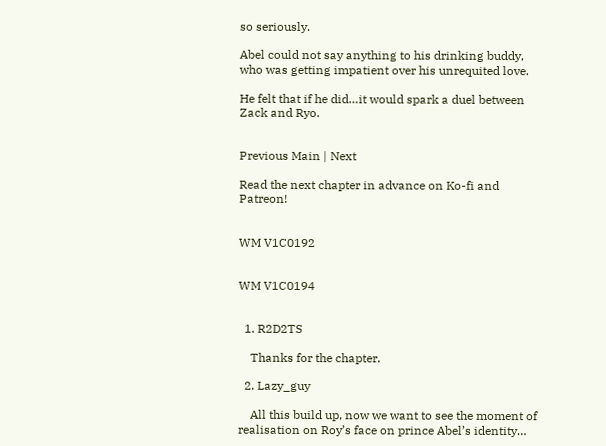so seriously.

Abel could not say anything to his drinking buddy, who was getting impatient over his unrequited love.

He felt that if he did…it would spark a duel between Zack and Ryo.


Previous Main | Next

Read the next chapter in advance on Ko-fi and Patreon!


WM V1C0192


WM V1C0194


  1. R2D2TS

    Thanks for the chapter.

  2. Lazy_guy

    All this build up, now we want to see the moment of realisation on Roy’s face on prince Abel’s identity…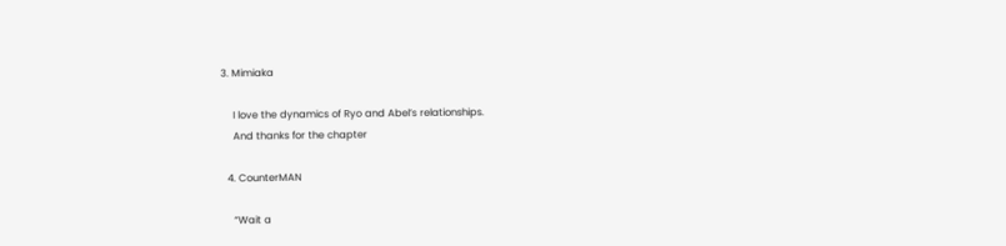3. Mimiaka

    I love the dynamics of Ryo and Abel’s relationships.
    And thanks for the chapter

  4. CounterMAN

    “Wait a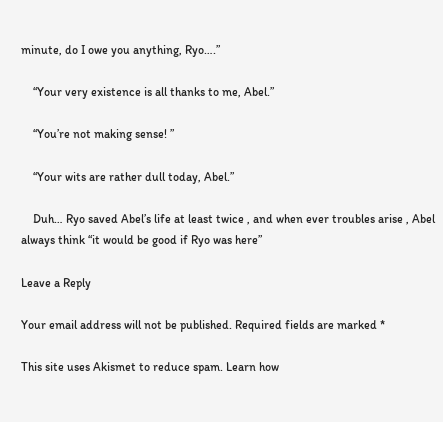minute, do I owe you anything, Ryo….”

    “Your very existence is all thanks to me, Abel.”

    “You’re not making sense! ”

    “Your wits are rather dull today, Abel.”

    Duh… Ryo saved Abel’s life at least twice , and when ever troubles arise , Abel always think “it would be good if Ryo was here”

Leave a Reply

Your email address will not be published. Required fields are marked *

This site uses Akismet to reduce spam. Learn how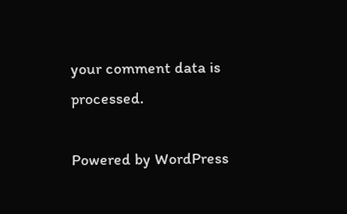your comment data is processed.

Powered by WordPress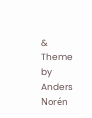& Theme by Anders Norén